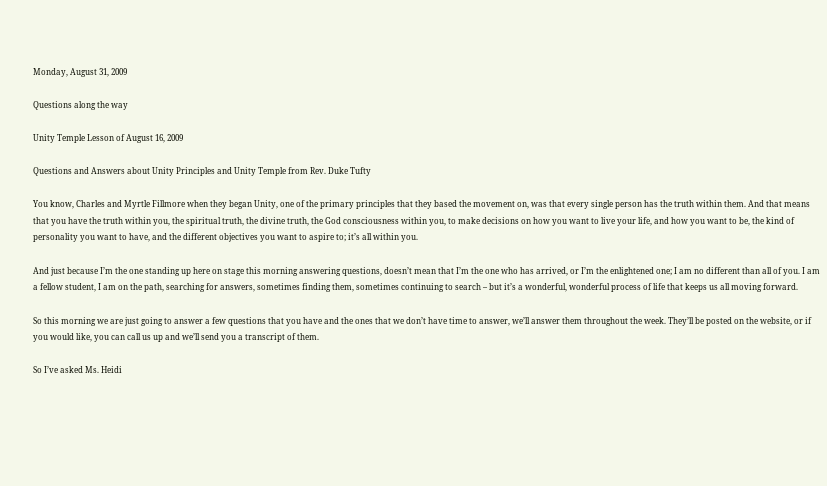Monday, August 31, 2009

Questions along the way

Unity Temple Lesson of August 16, 2009

Questions and Answers about Unity Principles and Unity Temple from Rev. Duke Tufty

You know, Charles and Myrtle Fillmore when they began Unity, one of the primary principles that they based the movement on, was that every single person has the truth within them. And that means that you have the truth within you, the spiritual truth, the divine truth, the God consciousness within you, to make decisions on how you want to live your life, and how you want to be, the kind of personality you want to have, and the different objectives you want to aspire to; it’s all within you.

And just because I’m the one standing up here on stage this morning answering questions, doesn’t mean that I’m the one who has arrived, or I’m the enlightened one; I am no different than all of you. I am a fellow student, I am on the path, searching for answers, sometimes finding them, sometimes continuing to search – but it’s a wonderful, wonderful process of life that keeps us all moving forward.

So this morning we are just going to answer a few questions that you have and the ones that we don’t have time to answer, we’ll answer them throughout the week. They’ll be posted on the website, or if you would like, you can call us up and we’ll send you a transcript of them.

So I’ve asked Ms. Heidi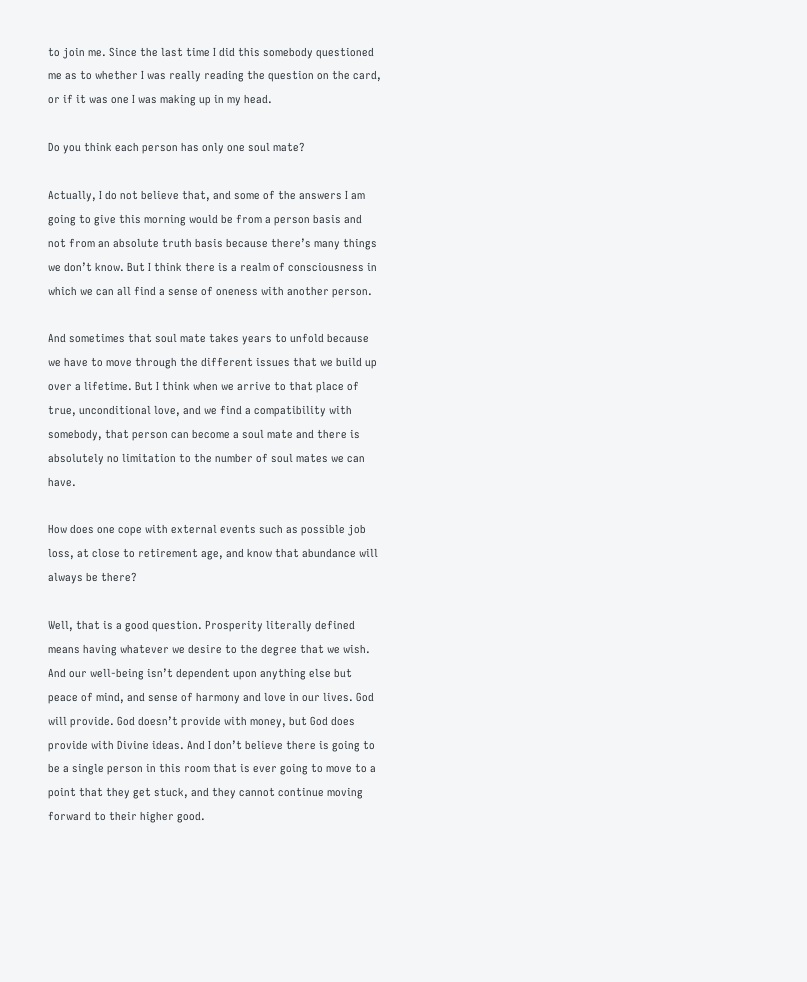to join me. Since the last time I did this somebody questioned me as to whether I was really reading the question on the card, or if it was one I was making up in my head.

Do you think each person has only one soul mate?

Actually, I do not believe that, and some of the answers I am going to give this morning would be from a person basis and not from an absolute truth basis because there’s many things we don’t know. But I think there is a realm of consciousness in which we can all find a sense of oneness with another person.

And sometimes that soul mate takes years to unfold because we have to move through the different issues that we build up over a lifetime. But I think when we arrive to that place of true, unconditional love, and we find a compatibility with somebody, that person can become a soul mate and there is absolutely no limitation to the number of soul mates we can have.

How does one cope with external events such as possible job loss, at close to retirement age, and know that abundance will always be there?

Well, that is a good question. Prosperity literally defined means having whatever we desire to the degree that we wish. And our well-being isn’t dependent upon anything else but peace of mind, and sense of harmony and love in our lives. God will provide. God doesn’t provide with money, but God does provide with Divine ideas. And I don’t believe there is going to be a single person in this room that is ever going to move to a point that they get stuck, and they cannot continue moving forward to their higher good.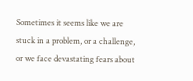Sometimes it seems like we are stuck in a problem, or a challenge, or we face devastating fears about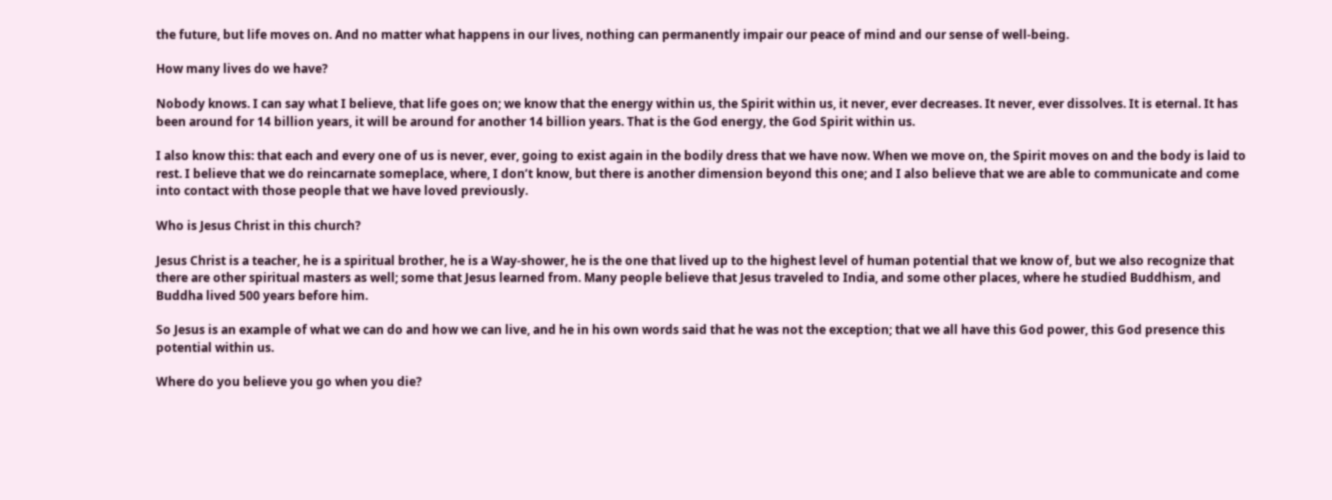the future, but life moves on. And no matter what happens in our lives, nothing can permanently impair our peace of mind and our sense of well-being.

How many lives do we have?

Nobody knows. I can say what I believe, that life goes on; we know that the energy within us, the Spirit within us, it never, ever decreases. It never, ever dissolves. It is eternal. It has been around for 14 billion years, it will be around for another 14 billion years. That is the God energy, the God Spirit within us.

I also know this: that each and every one of us is never, ever, going to exist again in the bodily dress that we have now. When we move on, the Spirit moves on and the body is laid to rest. I believe that we do reincarnate someplace, where, I don’t know, but there is another dimension beyond this one; and I also believe that we are able to communicate and come into contact with those people that we have loved previously.

Who is Jesus Christ in this church?

Jesus Christ is a teacher, he is a spiritual brother, he is a Way-shower, he is the one that lived up to the highest level of human potential that we know of, but we also recognize that there are other spiritual masters as well; some that Jesus learned from. Many people believe that Jesus traveled to India, and some other places, where he studied Buddhism, and Buddha lived 500 years before him.

So Jesus is an example of what we can do and how we can live, and he in his own words said that he was not the exception; that we all have this God power, this God presence this potential within us.

Where do you believe you go when you die?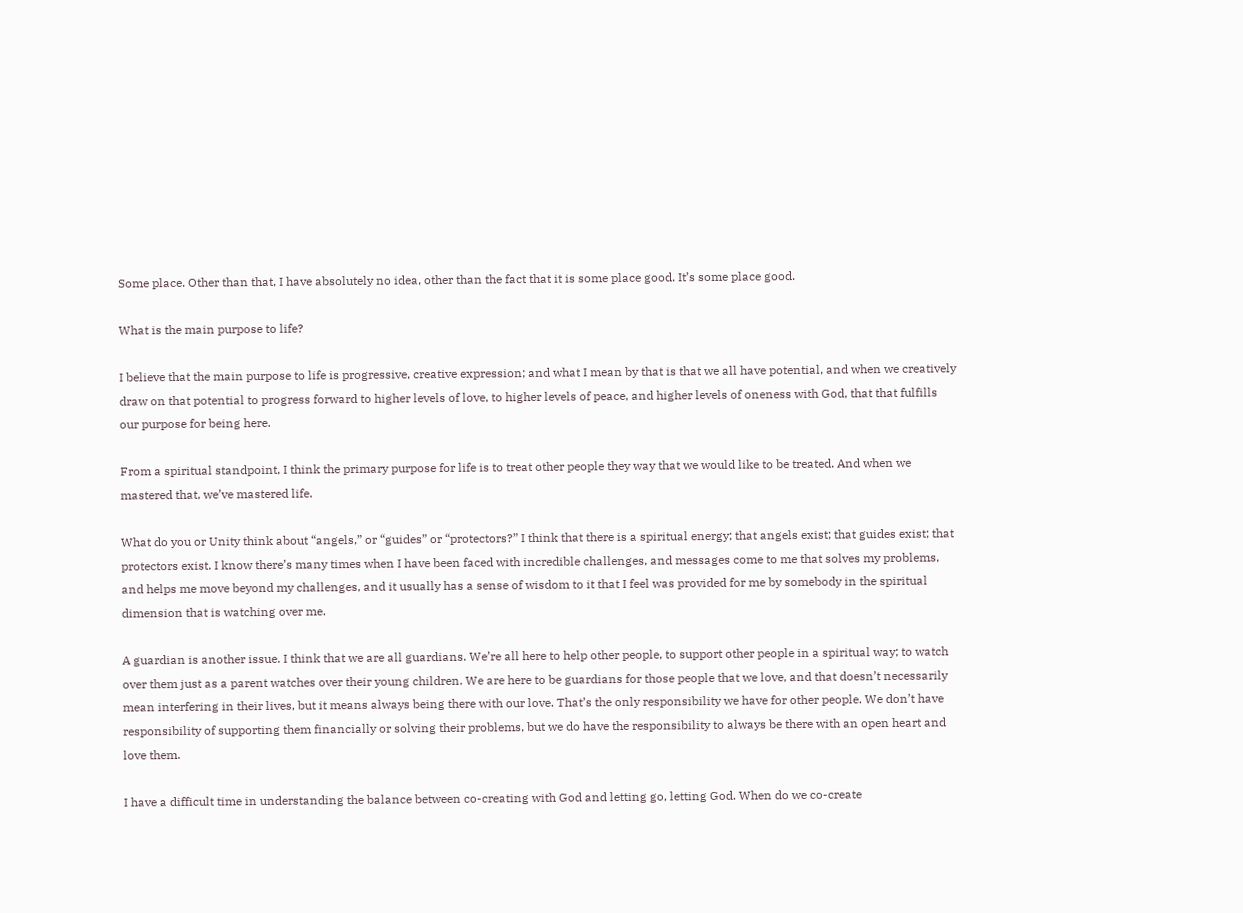Some place. Other than that, I have absolutely no idea, other than the fact that it is some place good. It’s some place good.

What is the main purpose to life?

I believe that the main purpose to life is progressive, creative expression; and what I mean by that is that we all have potential, and when we creatively draw on that potential to progress forward to higher levels of love, to higher levels of peace, and higher levels of oneness with God, that that fulfills our purpose for being here.

From a spiritual standpoint, I think the primary purpose for life is to treat other people they way that we would like to be treated. And when we mastered that, we’ve mastered life.

What do you or Unity think about “angels,” or “guides” or “protectors?” I think that there is a spiritual energy; that angels exist; that guides exist; that protectors exist. I know there’s many times when I have been faced with incredible challenges, and messages come to me that solves my problems, and helps me move beyond my challenges, and it usually has a sense of wisdom to it that I feel was provided for me by somebody in the spiritual dimension that is watching over me.

A guardian is another issue. I think that we are all guardians. We’re all here to help other people, to support other people in a spiritual way; to watch over them just as a parent watches over their young children. We are here to be guardians for those people that we love, and that doesn’t necessarily mean interfering in their lives, but it means always being there with our love. That’s the only responsibility we have for other people. We don’t have responsibility of supporting them financially or solving their problems, but we do have the responsibility to always be there with an open heart and love them.

I have a difficult time in understanding the balance between co-creating with God and letting go, letting God. When do we co-create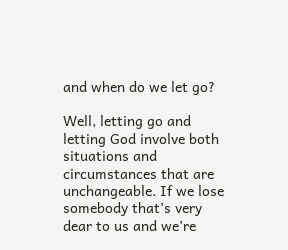and when do we let go?

Well, letting go and letting God involve both situations and circumstances that are unchangeable. If we lose somebody that’s very dear to us and we’re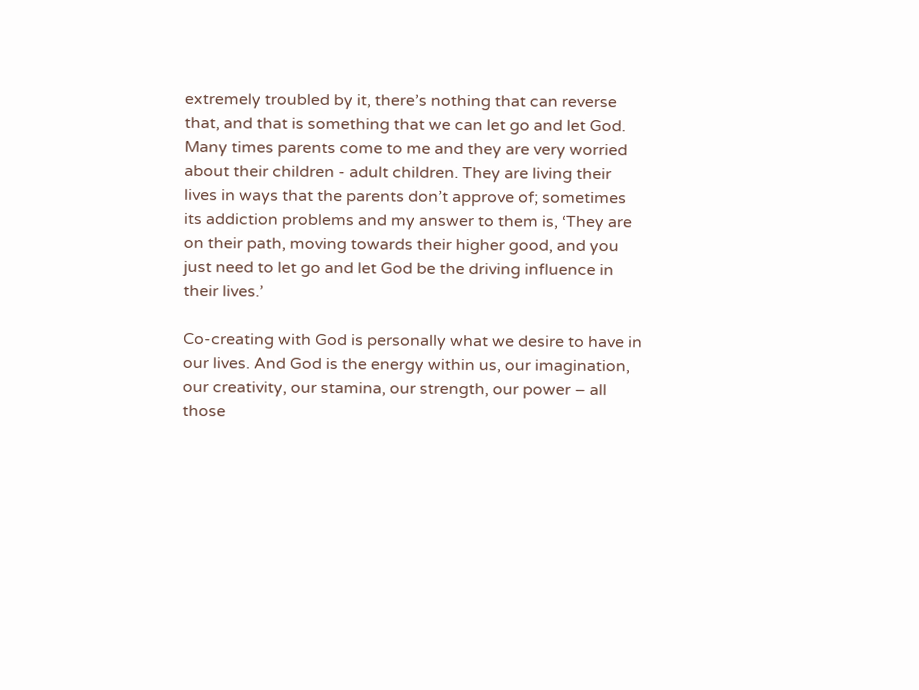extremely troubled by it, there’s nothing that can reverse that, and that is something that we can let go and let God. Many times parents come to me and they are very worried about their children - adult children. They are living their lives in ways that the parents don’t approve of; sometimes its addiction problems and my answer to them is, ‘They are on their path, moving towards their higher good, and you just need to let go and let God be the driving influence in their lives.’

Co-creating with God is personally what we desire to have in our lives. And God is the energy within us, our imagination, our creativity, our stamina, our strength, our power – all those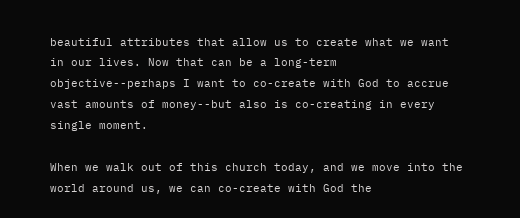beautiful attributes that allow us to create what we want in our lives. Now that can be a long-term objective--perhaps I want to co-create with God to accrue vast amounts of money--but also is co-creating in every single moment.

When we walk out of this church today, and we move into the world around us, we can co-create with God the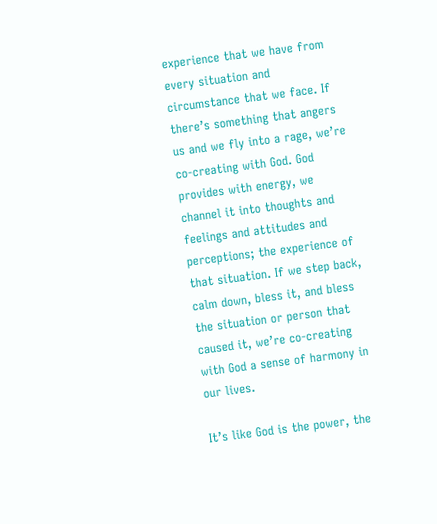experience that we have from every situation and circumstance that we face. If there’s something that angers us and we fly into a rage, we’re co-creating with God. God provides with energy, we channel it into thoughts and feelings and attitudes and perceptions; the experience of that situation. If we step back, calm down, bless it, and bless the situation or person that caused it, we’re co-creating with God a sense of harmony in our lives.

It’s like God is the power, the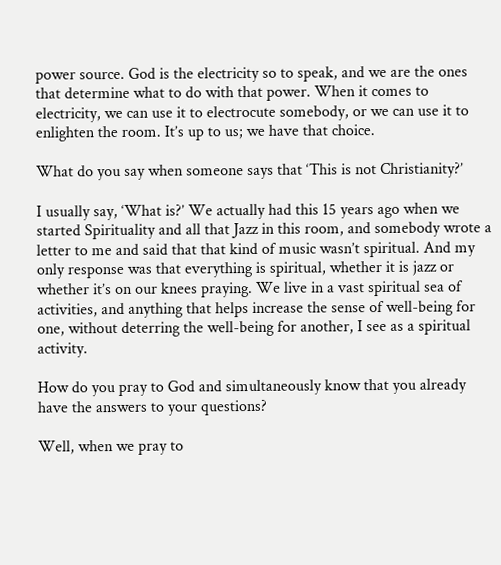power source. God is the electricity so to speak, and we are the ones that determine what to do with that power. When it comes to electricity, we can use it to electrocute somebody, or we can use it to enlighten the room. It’s up to us; we have that choice.

What do you say when someone says that ‘This is not Christianity?’

I usually say, ‘What is?’ We actually had this 15 years ago when we started Spirituality and all that Jazz in this room, and somebody wrote a letter to me and said that that kind of music wasn’t spiritual. And my only response was that everything is spiritual, whether it is jazz or whether it’s on our knees praying. We live in a vast spiritual sea of activities, and anything that helps increase the sense of well-being for one, without deterring the well-being for another, I see as a spiritual activity.

How do you pray to God and simultaneously know that you already have the answers to your questions?

Well, when we pray to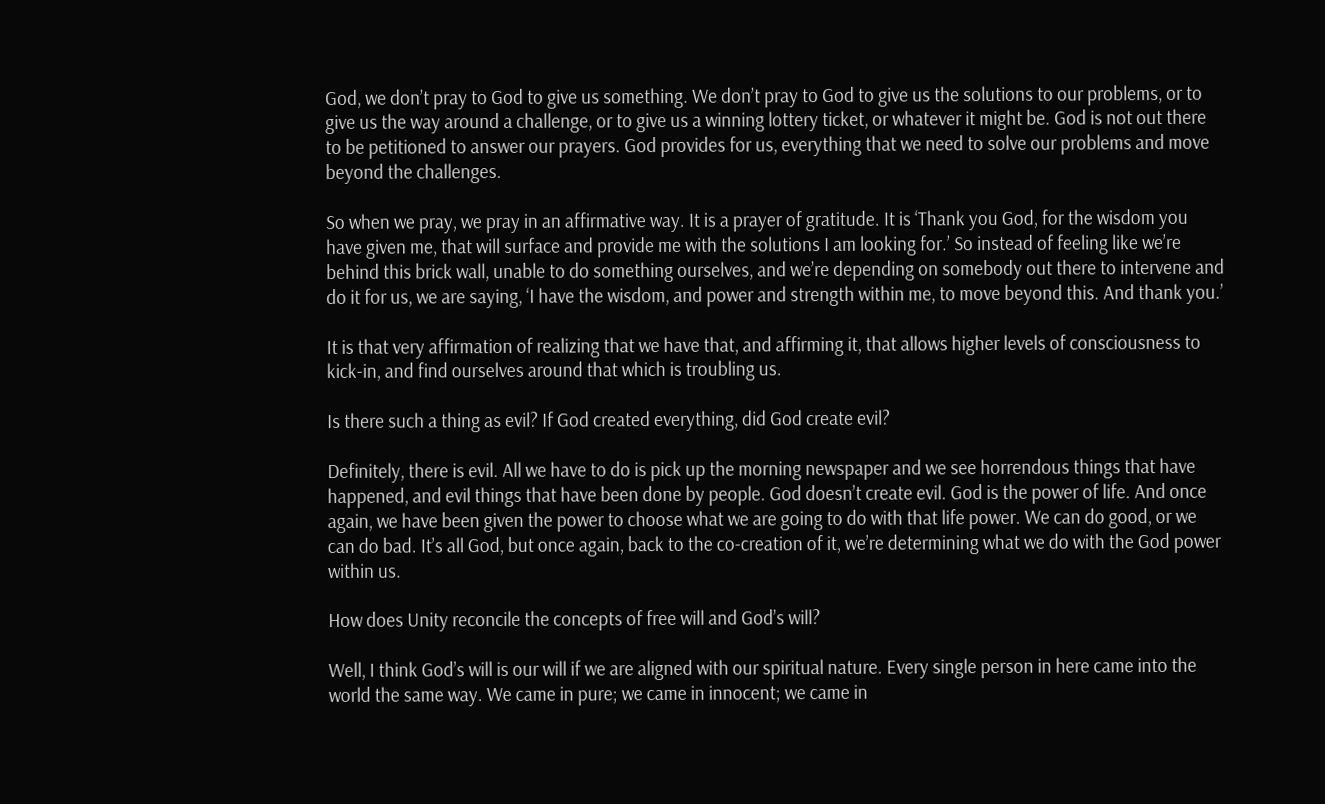God, we don’t pray to God to give us something. We don’t pray to God to give us the solutions to our problems, or to give us the way around a challenge, or to give us a winning lottery ticket, or whatever it might be. God is not out there to be petitioned to answer our prayers. God provides for us, everything that we need to solve our problems and move beyond the challenges.

So when we pray, we pray in an affirmative way. It is a prayer of gratitude. It is ‘Thank you God, for the wisdom you have given me, that will surface and provide me with the solutions I am looking for.’ So instead of feeling like we’re behind this brick wall, unable to do something ourselves, and we’re depending on somebody out there to intervene and do it for us, we are saying, ‘I have the wisdom, and power and strength within me, to move beyond this. And thank you.’

It is that very affirmation of realizing that we have that, and affirming it, that allows higher levels of consciousness to kick-in, and find ourselves around that which is troubling us.

Is there such a thing as evil? If God created everything, did God create evil?

Definitely, there is evil. All we have to do is pick up the morning newspaper and we see horrendous things that have happened, and evil things that have been done by people. God doesn’t create evil. God is the power of life. And once again, we have been given the power to choose what we are going to do with that life power. We can do good, or we can do bad. It’s all God, but once again, back to the co-creation of it, we’re determining what we do with the God power within us.

How does Unity reconcile the concepts of free will and God’s will?

Well, I think God’s will is our will if we are aligned with our spiritual nature. Every single person in here came into the world the same way. We came in pure; we came in innocent; we came in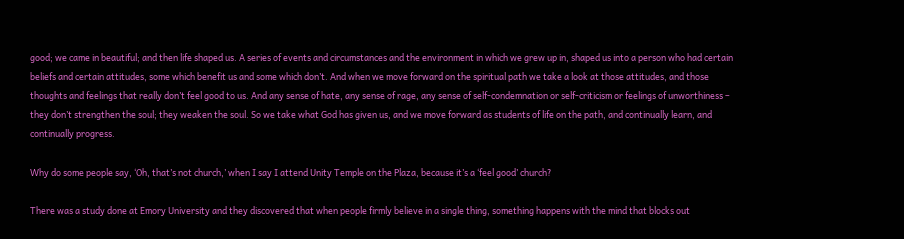good; we came in beautiful; and then life shaped us. A series of events and circumstances and the environment in which we grew up in, shaped us into a person who had certain beliefs and certain attitudes, some which benefit us and some which don’t. And when we move forward on the spiritual path we take a look at those attitudes, and those thoughts and feelings that really don’t feel good to us. And any sense of hate, any sense of rage, any sense of self-condemnation or self-criticism or feelings of unworthiness – they don’t strengthen the soul; they weaken the soul. So we take what God has given us, and we move forward as students of life on the path, and continually learn, and continually progress.

Why do some people say, ‘Oh, that’s not church,’ when I say I attend Unity Temple on the Plaza, because it’s a ‘feel good’ church?

There was a study done at Emory University and they discovered that when people firmly believe in a single thing, something happens with the mind that blocks out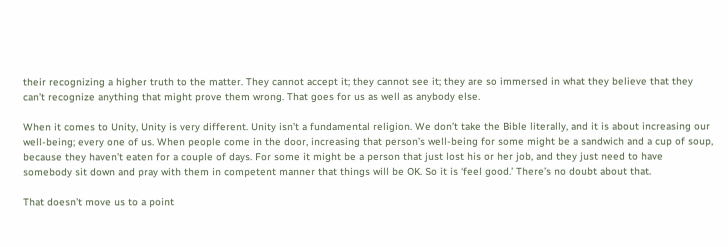their recognizing a higher truth to the matter. They cannot accept it; they cannot see it; they are so immersed in what they believe that they can’t recognize anything that might prove them wrong. That goes for us as well as anybody else.

When it comes to Unity, Unity is very different. Unity isn’t a fundamental religion. We don’t take the Bible literally, and it is about increasing our well-being; every one of us. When people come in the door, increasing that person’s well-being for some might be a sandwich and a cup of soup, because they haven’t eaten for a couple of days. For some it might be a person that just lost his or her job, and they just need to have somebody sit down and pray with them in competent manner that things will be OK. So it is ‘feel good.’ There’s no doubt about that.

That doesn’t move us to a point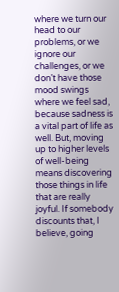where we turn our head to our problems, or we ignore our challenges, or we don’t have those mood swings where we feel sad, because sadness is a vital part of life as well. But, moving up to higher levels of well-being means discovering those things in life that are really joyful. If somebody discounts that, I believe, going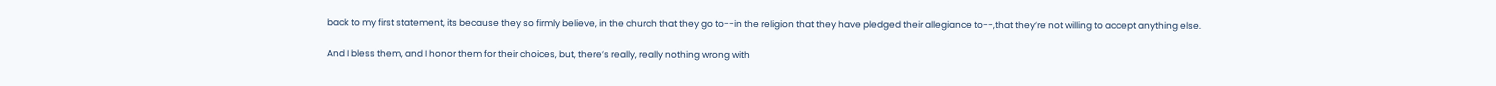back to my first statement, its because they so firmly believe, in the church that they go to--in the religion that they have pledged their allegiance to--,that they’re not willing to accept anything else.

And I bless them, and I honor them for their choices, but, there’s really, really nothing wrong with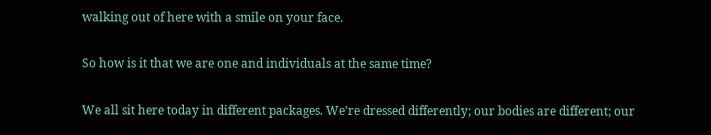walking out of here with a smile on your face.

So how is it that we are one and individuals at the same time?

We all sit here today in different packages. We’re dressed differently; our bodies are different; our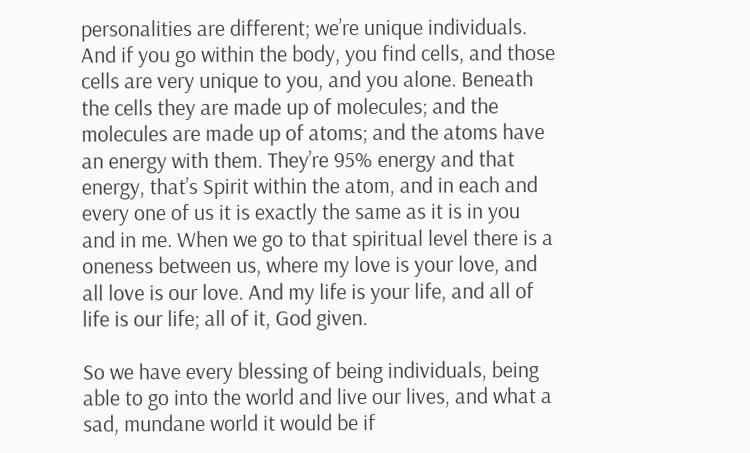personalities are different; we’re unique individuals. And if you go within the body, you find cells, and those cells are very unique to you, and you alone. Beneath the cells they are made up of molecules; and the molecules are made up of atoms; and the atoms have an energy with them. They’re 95% energy and that energy, that’s Spirit within the atom, and in each and every one of us it is exactly the same as it is in you and in me. When we go to that spiritual level there is a oneness between us, where my love is your love, and all love is our love. And my life is your life, and all of life is our life; all of it, God given.

So we have every blessing of being individuals, being able to go into the world and live our lives, and what a sad, mundane world it would be if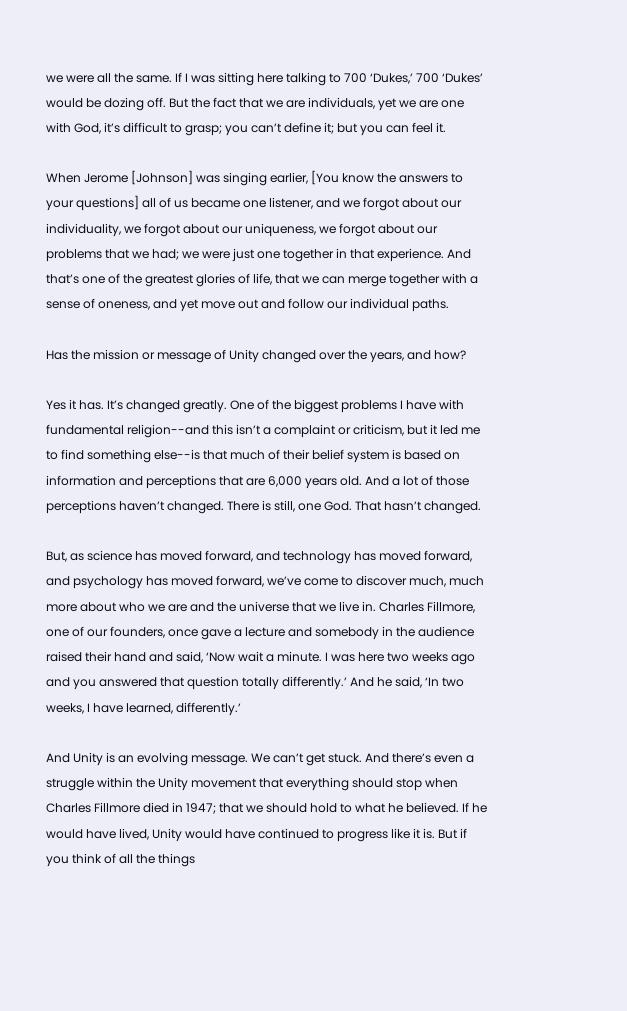we were all the same. If I was sitting here talking to 700 ‘Dukes,’ 700 ‘Dukes’ would be dozing off. But the fact that we are individuals, yet we are one with God, it’s difficult to grasp; you can’t define it; but you can feel it.

When Jerome [Johnson] was singing earlier, [You know the answers to your questions] all of us became one listener, and we forgot about our individuality, we forgot about our uniqueness, we forgot about our problems that we had; we were just one together in that experience. And that’s one of the greatest glories of life, that we can merge together with a sense of oneness, and yet move out and follow our individual paths.

Has the mission or message of Unity changed over the years, and how?

Yes it has. It’s changed greatly. One of the biggest problems I have with fundamental religion--and this isn’t a complaint or criticism, but it led me to find something else--is that much of their belief system is based on information and perceptions that are 6,000 years old. And a lot of those perceptions haven’t changed. There is still, one God. That hasn’t changed.

But, as science has moved forward, and technology has moved forward, and psychology has moved forward, we’ve come to discover much, much more about who we are and the universe that we live in. Charles Fillmore, one of our founders, once gave a lecture and somebody in the audience raised their hand and said, ‘Now wait a minute. I was here two weeks ago and you answered that question totally differently.’ And he said, ‘In two weeks, I have learned, differently.’

And Unity is an evolving message. We can’t get stuck. And there’s even a struggle within the Unity movement that everything should stop when Charles Fillmore died in 1947; that we should hold to what he believed. If he would have lived, Unity would have continued to progress like it is. But if you think of all the things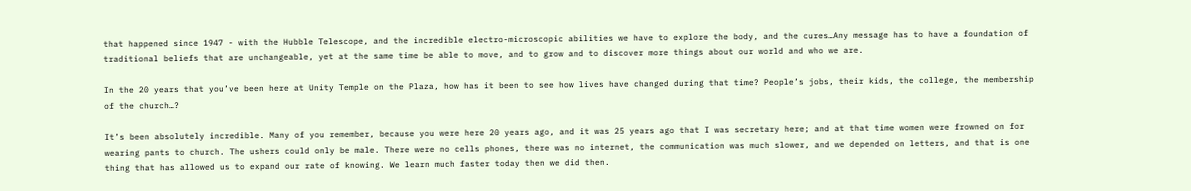that happened since 1947 - with the Hubble Telescope, and the incredible electro-microscopic abilities we have to explore the body, and the cures…Any message has to have a foundation of traditional beliefs that are unchangeable, yet at the same time be able to move, and to grow and to discover more things about our world and who we are.

In the 20 years that you’ve been here at Unity Temple on the Plaza, how has it been to see how lives have changed during that time? People’s jobs, their kids, the college, the membership of the church…?

It’s been absolutely incredible. Many of you remember, because you were here 20 years ago, and it was 25 years ago that I was secretary here; and at that time women were frowned on for wearing pants to church. The ushers could only be male. There were no cells phones, there was no internet, the communication was much slower, and we depended on letters, and that is one thing that has allowed us to expand our rate of knowing. We learn much faster today then we did then.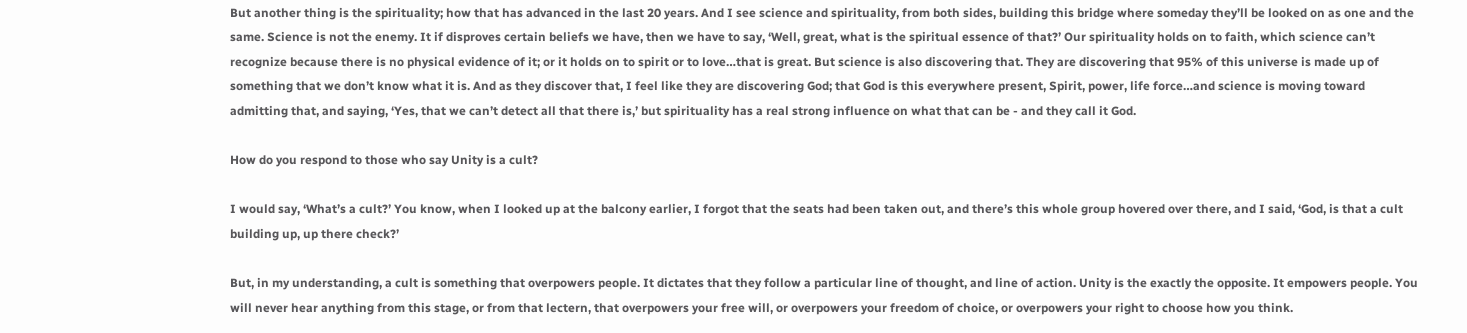But another thing is the spirituality; how that has advanced in the last 20 years. And I see science and spirituality, from both sides, building this bridge where someday they’ll be looked on as one and the same. Science is not the enemy. It if disproves certain beliefs we have, then we have to say, ‘Well, great, what is the spiritual essence of that?’ Our spirituality holds on to faith, which science can’t recognize because there is no physical evidence of it; or it holds on to spirit or to love…that is great. But science is also discovering that. They are discovering that 95% of this universe is made up of something that we don’t know what it is. And as they discover that, I feel like they are discovering God; that God is this everywhere present, Spirit, power, life force…and science is moving toward admitting that, and saying, ‘Yes, that we can’t detect all that there is,’ but spirituality has a real strong influence on what that can be - and they call it God.

How do you respond to those who say Unity is a cult?

I would say, ‘What’s a cult?’ You know, when I looked up at the balcony earlier, I forgot that the seats had been taken out, and there’s this whole group hovered over there, and I said, ‘God, is that a cult building up, up there check?’

But, in my understanding, a cult is something that overpowers people. It dictates that they follow a particular line of thought, and line of action. Unity is the exactly the opposite. It empowers people. You will never hear anything from this stage, or from that lectern, that overpowers your free will, or overpowers your freedom of choice, or overpowers your right to choose how you think.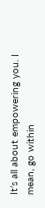It’s all about empowering you. I mean, go within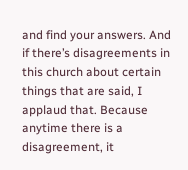and find your answers. And if there’s disagreements in this church about certain things that are said, I applaud that. Because anytime there is a disagreement, it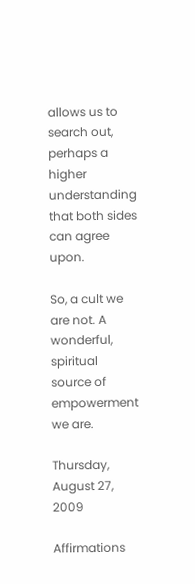allows us to search out, perhaps a higher understanding that both sides can agree upon.

So, a cult we are not. A wonderful, spiritual source of empowerment we are.

Thursday, August 27, 2009

Affirmations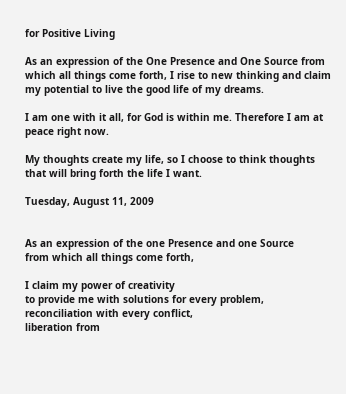for Positive Living

As an expression of the One Presence and One Source from which all things come forth, I rise to new thinking and claim my potential to live the good life of my dreams.

I am one with it all, for God is within me. Therefore I am at peace right now.

My thoughts create my life, so I choose to think thoughts that will bring forth the life I want.

Tuesday, August 11, 2009


As an expression of the one Presence and one Source
from which all things come forth,

I claim my power of creativity
to provide me with solutions for every problem,
reconciliation with every conflict,
liberation from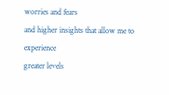worries and fears
and higher insights that allow me to experience
greater levels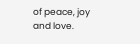of peace, joy and love.